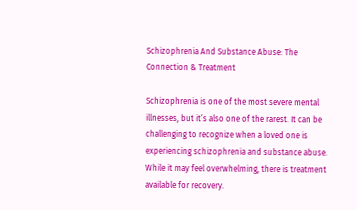Schizophrenia And Substance Abuse: The Connection & Treatment

Schizophrenia is one of the most severe mental illnesses, but it’s also one of the rarest. It can be challenging to recognize when a loved one is experiencing schizophrenia and substance abuse. While it may feel overwhelming, there is treatment available for recovery.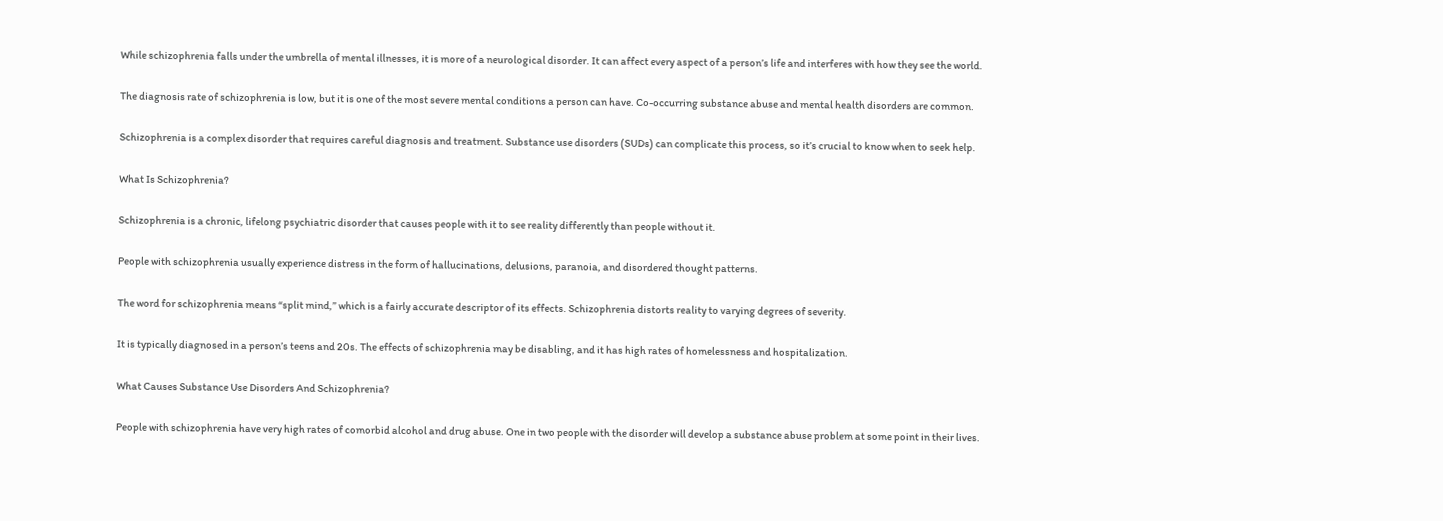While schizophrenia falls under the umbrella of mental illnesses, it is more of a neurological disorder. It can affect every aspect of a person’s life and interferes with how they see the world.

The diagnosis rate of schizophrenia is low, but it is one of the most severe mental conditions a person can have. Co-occurring substance abuse and mental health disorders are common.

Schizophrenia is a complex disorder that requires careful diagnosis and treatment. Substance use disorders (SUDs) can complicate this process, so it’s crucial to know when to seek help.

What Is Schizophrenia?

Schizophrenia is a chronic, lifelong psychiatric disorder that causes people with it to see reality differently than people without it.

People with schizophrenia usually experience distress in the form of hallucinations, delusions, paranoia, and disordered thought patterns.

The word for schizophrenia means “split mind,” which is a fairly accurate descriptor of its effects. Schizophrenia distorts reality to varying degrees of severity.

It is typically diagnosed in a person’s teens and 20s. The effects of schizophrenia may be disabling, and it has high rates of homelessness and hospitalization.

What Causes Substance Use Disorders And Schizophrenia?

People with schizophrenia have very high rates of comorbid alcohol and drug abuse. One in two people with the disorder will develop a substance abuse problem at some point in their lives.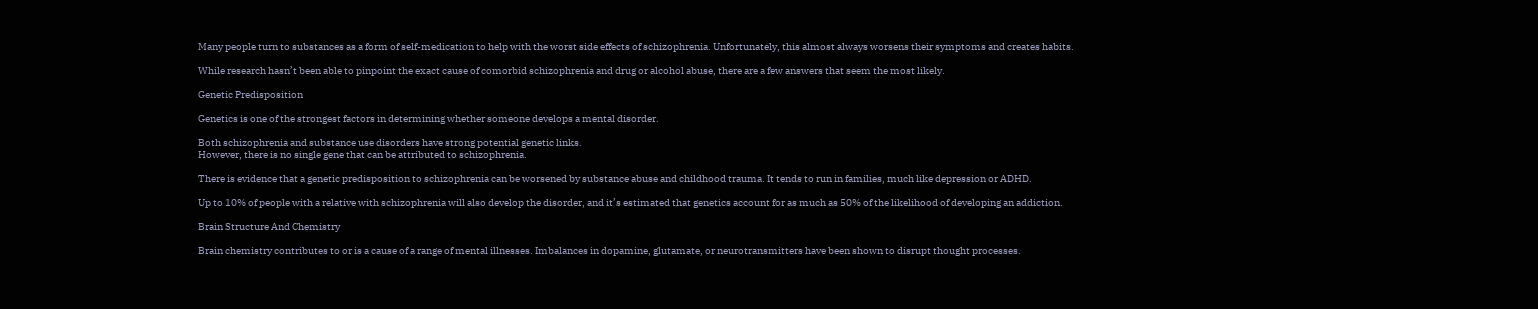Many people turn to substances as a form of self-medication to help with the worst side effects of schizophrenia. Unfortunately, this almost always worsens their symptoms and creates habits.

While research hasn’t been able to pinpoint the exact cause of comorbid schizophrenia and drug or alcohol abuse, there are a few answers that seem the most likely.

Genetic Predisposition

Genetics is one of the strongest factors in determining whether someone develops a mental disorder.

Both schizophrenia and substance use disorders have strong potential genetic links.
However, there is no single gene that can be attributed to schizophrenia.

There is evidence that a genetic predisposition to schizophrenia can be worsened by substance abuse and childhood trauma. It tends to run in families, much like depression or ADHD.

Up to 10% of people with a relative with schizophrenia will also develop the disorder, and it’s estimated that genetics account for as much as 50% of the likelihood of developing an addiction.

Brain Structure And Chemistry

Brain chemistry contributes to or is a cause of a range of mental illnesses. Imbalances in dopamine, glutamate, or neurotransmitters have been shown to disrupt thought processes.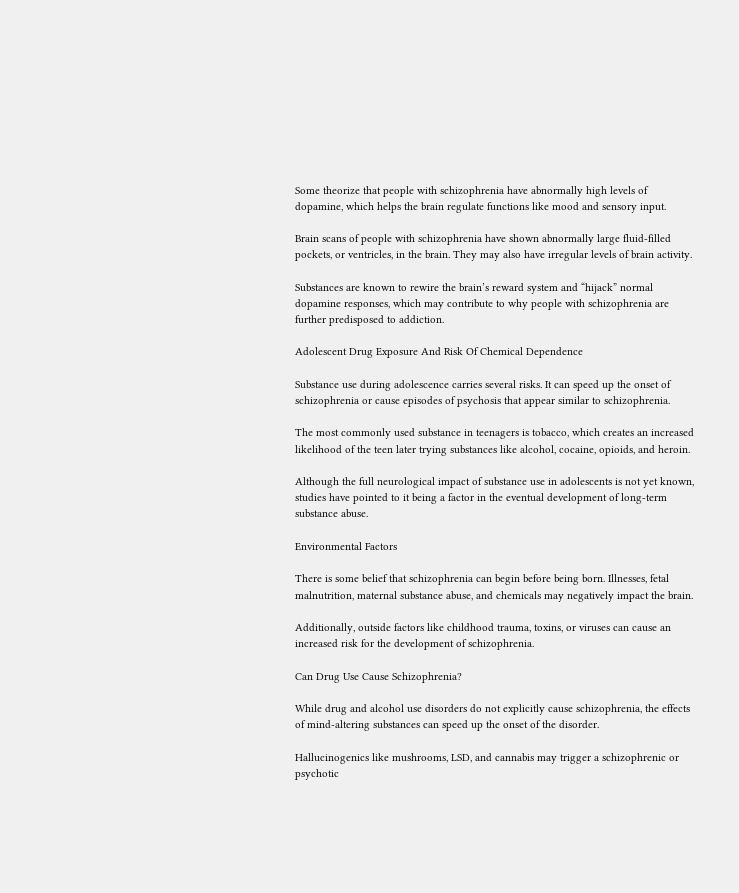Some theorize that people with schizophrenia have abnormally high levels of dopamine, which helps the brain regulate functions like mood and sensory input.

Brain scans of people with schizophrenia have shown abnormally large fluid-filled pockets, or ventricles, in the brain. They may also have irregular levels of brain activity.

Substances are known to rewire the brain’s reward system and “hijack” normal dopamine responses, which may contribute to why people with schizophrenia are further predisposed to addiction.

Adolescent Drug Exposure And Risk Of Chemical Dependence

Substance use during adolescence carries several risks. It can speed up the onset of schizophrenia or cause episodes of psychosis that appear similar to schizophrenia.

The most commonly used substance in teenagers is tobacco, which creates an increased likelihood of the teen later trying substances like alcohol, cocaine, opioids, and heroin.

Although the full neurological impact of substance use in adolescents is not yet known, studies have pointed to it being a factor in the eventual development of long-term substance abuse.

Environmental Factors

There is some belief that schizophrenia can begin before being born. Illnesses, fetal malnutrition, maternal substance abuse, and chemicals may negatively impact the brain.

Additionally, outside factors like childhood trauma, toxins, or viruses can cause an increased risk for the development of schizophrenia.

Can Drug Use Cause Schizophrenia?

While drug and alcohol use disorders do not explicitly cause schizophrenia, the effects of mind-altering substances can speed up the onset of the disorder.

Hallucinogenics like mushrooms, LSD, and cannabis may trigger a schizophrenic or psychotic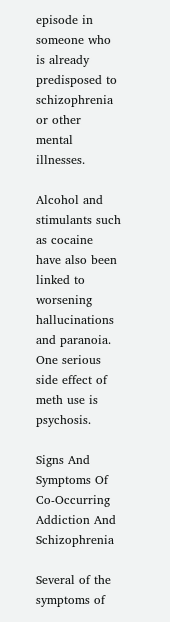episode in someone who is already predisposed to schizophrenia or other mental illnesses.

Alcohol and stimulants such as cocaine have also been linked to worsening hallucinations and paranoia. One serious side effect of meth use is psychosis.

Signs And Symptoms Of Co-Occurring Addiction And Schizophrenia

Several of the symptoms of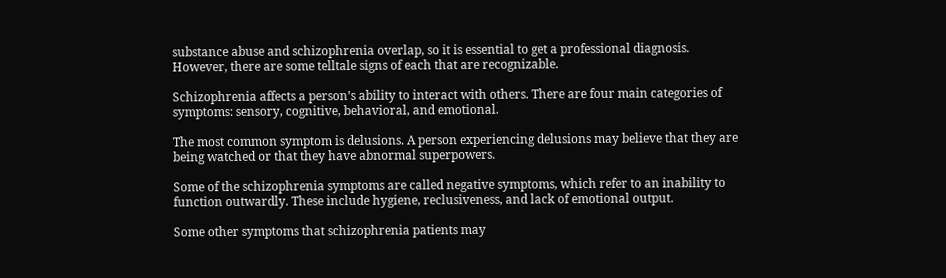substance abuse and schizophrenia overlap, so it is essential to get a professional diagnosis. However, there are some telltale signs of each that are recognizable.

Schizophrenia affects a person’s ability to interact with others. There are four main categories of symptoms: sensory, cognitive, behavioral, and emotional.

The most common symptom is delusions. A person experiencing delusions may believe that they are being watched or that they have abnormal superpowers.

Some of the schizophrenia symptoms are called negative symptoms, which refer to an inability to function outwardly. These include hygiene, reclusiveness, and lack of emotional output.

Some other symptoms that schizophrenia patients may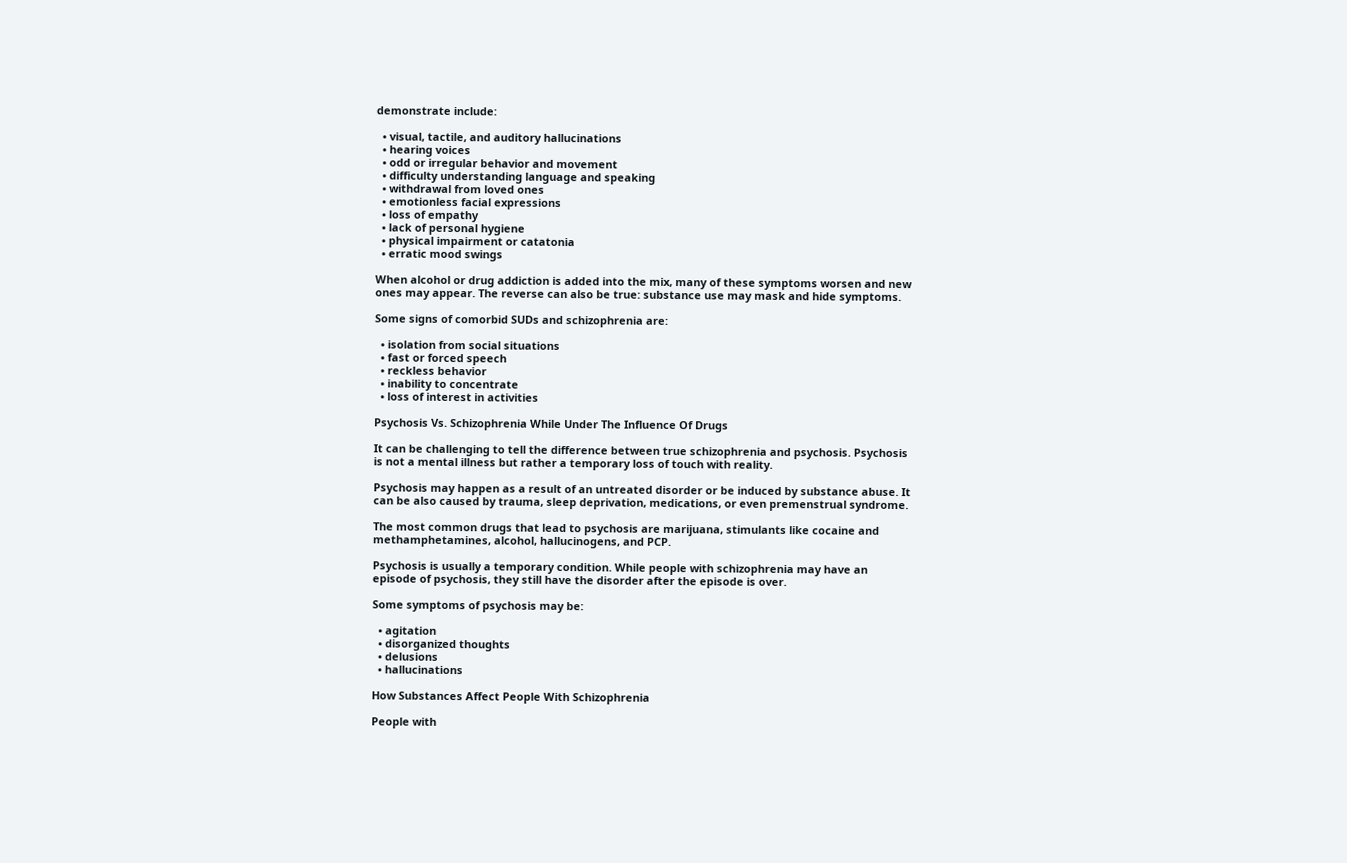demonstrate include:

  • visual, tactile, and auditory hallucinations
  • hearing voices
  • odd or irregular behavior and movement
  • difficulty understanding language and speaking
  • withdrawal from loved ones
  • emotionless facial expressions
  • loss of empathy
  • lack of personal hygiene
  • physical impairment or catatonia
  • erratic mood swings

When alcohol or drug addiction is added into the mix, many of these symptoms worsen and new ones may appear. The reverse can also be true: substance use may mask and hide symptoms.

Some signs of comorbid SUDs and schizophrenia are:

  • isolation from social situations
  • fast or forced speech
  • reckless behavior
  • inability to concentrate
  • loss of interest in activities

Psychosis Vs. Schizophrenia While Under The Influence Of Drugs

It can be challenging to tell the difference between true schizophrenia and psychosis. Psychosis is not a mental illness but rather a temporary loss of touch with reality.

Psychosis may happen as a result of an untreated disorder or be induced by substance abuse. It can be also caused by trauma, sleep deprivation, medications, or even premenstrual syndrome.

The most common drugs that lead to psychosis are marijuana, stimulants like cocaine and methamphetamines, alcohol, hallucinogens, and PCP.

Psychosis is usually a temporary condition. While people with schizophrenia may have an episode of psychosis, they still have the disorder after the episode is over.

Some symptoms of psychosis may be:

  • agitation
  • disorganized thoughts
  • delusions
  • hallucinations

How Substances Affect People With Schizophrenia

People with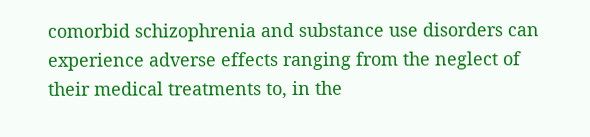comorbid schizophrenia and substance use disorders can experience adverse effects ranging from the neglect of their medical treatments to, in the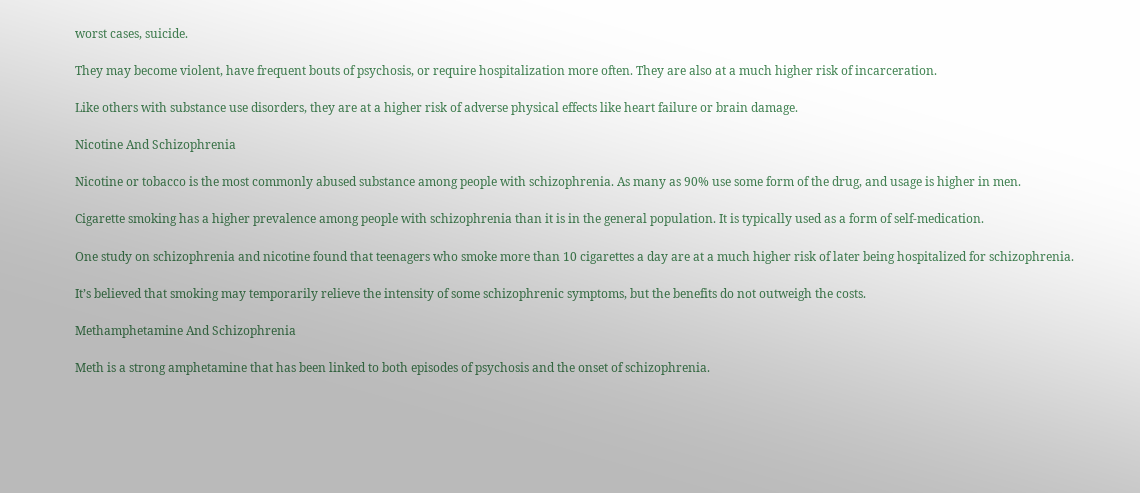worst cases, suicide.

They may become violent, have frequent bouts of psychosis, or require hospitalization more often. They are also at a much higher risk of incarceration.

Like others with substance use disorders, they are at a higher risk of adverse physical effects like heart failure or brain damage.

Nicotine And Schizophrenia

Nicotine or tobacco is the most commonly abused substance among people with schizophrenia. As many as 90% use some form of the drug, and usage is higher in men.

Cigarette smoking has a higher prevalence among people with schizophrenia than it is in the general population. It is typically used as a form of self-medication.

One study on schizophrenia and nicotine found that teenagers who smoke more than 10 cigarettes a day are at a much higher risk of later being hospitalized for schizophrenia.

It’s believed that smoking may temporarily relieve the intensity of some schizophrenic symptoms, but the benefits do not outweigh the costs.

Methamphetamine And Schizophrenia

Meth is a strong amphetamine that has been linked to both episodes of psychosis and the onset of schizophrenia.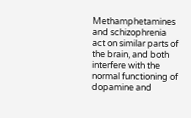Methamphetamines and schizophrenia act on similar parts of the brain, and both interfere with the normal functioning of dopamine and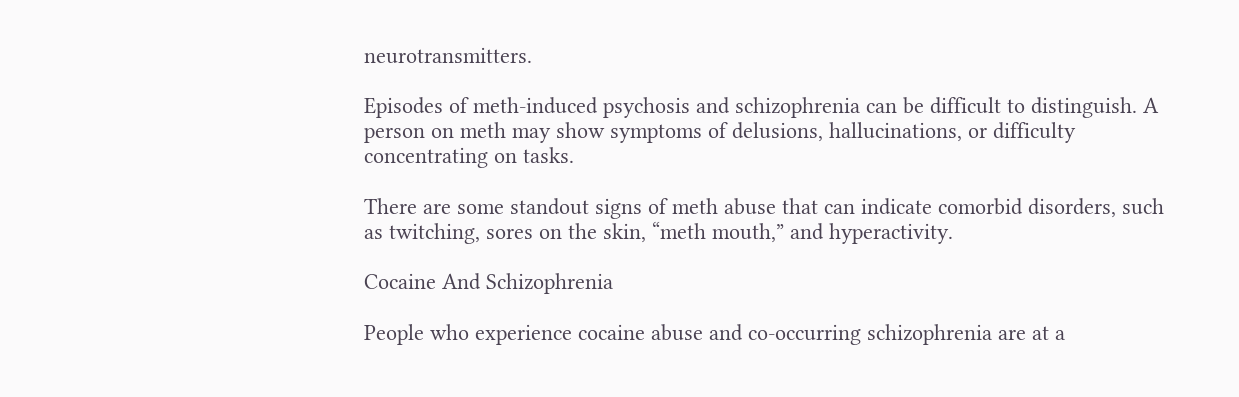neurotransmitters.

Episodes of meth-induced psychosis and schizophrenia can be difficult to distinguish. A person on meth may show symptoms of delusions, hallucinations, or difficulty concentrating on tasks.

There are some standout signs of meth abuse that can indicate comorbid disorders, such as twitching, sores on the skin, “meth mouth,” and hyperactivity.

Cocaine And Schizophrenia

People who experience cocaine abuse and co-occurring schizophrenia are at a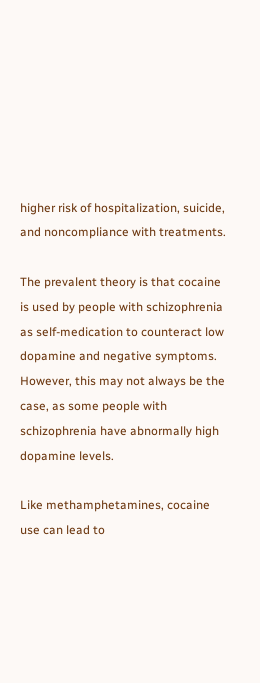higher risk of hospitalization, suicide, and noncompliance with treatments.

The prevalent theory is that cocaine is used by people with schizophrenia as self-medication to counteract low dopamine and negative symptoms. However, this may not always be the case, as some people with schizophrenia have abnormally high dopamine levels.

Like methamphetamines, cocaine use can lead to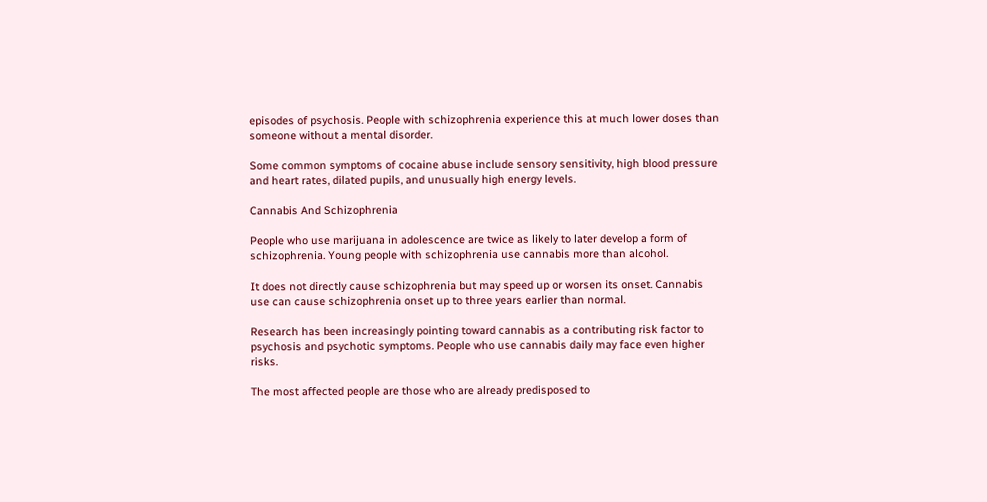episodes of psychosis. People with schizophrenia experience this at much lower doses than someone without a mental disorder.

Some common symptoms of cocaine abuse include sensory sensitivity, high blood pressure and heart rates, dilated pupils, and unusually high energy levels.

Cannabis And Schizophrenia

People who use marijuana in adolescence are twice as likely to later develop a form of schizophrenia. Young people with schizophrenia use cannabis more than alcohol.

It does not directly cause schizophrenia but may speed up or worsen its onset. Cannabis use can cause schizophrenia onset up to three years earlier than normal.

Research has been increasingly pointing toward cannabis as a contributing risk factor to psychosis and psychotic symptoms. People who use cannabis daily may face even higher risks.

The most affected people are those who are already predisposed to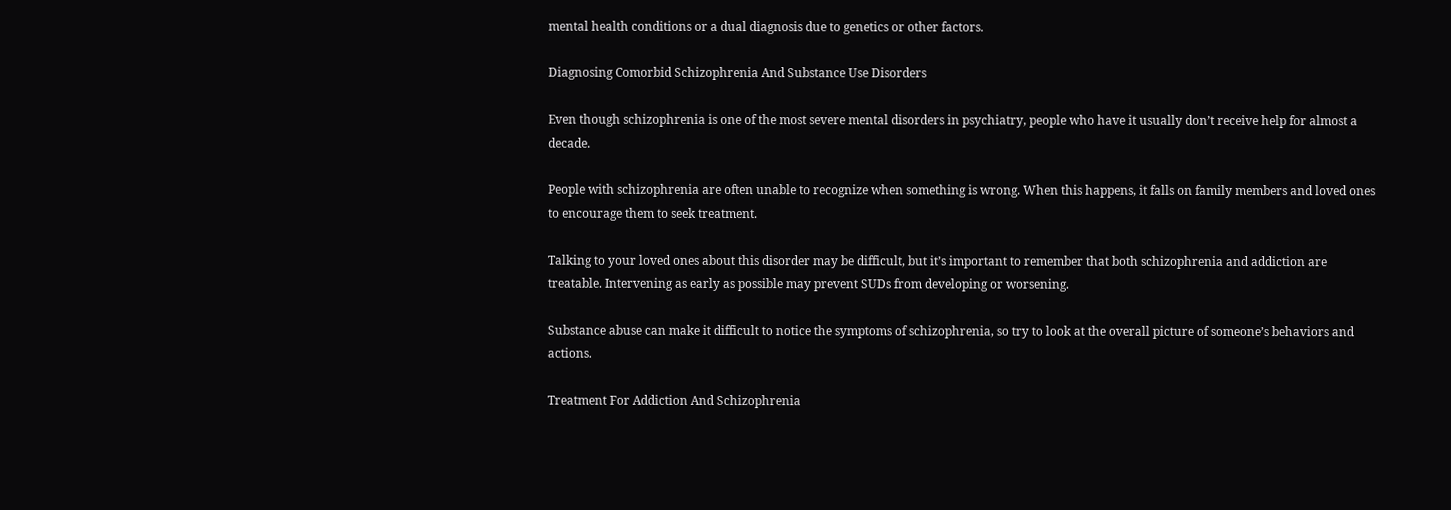mental health conditions or a dual diagnosis due to genetics or other factors.

Diagnosing Comorbid Schizophrenia And Substance Use Disorders

Even though schizophrenia is one of the most severe mental disorders in psychiatry, people who have it usually don’t receive help for almost a decade.

People with schizophrenia are often unable to recognize when something is wrong. When this happens, it falls on family members and loved ones to encourage them to seek treatment.

Talking to your loved ones about this disorder may be difficult, but it’s important to remember that both schizophrenia and addiction are treatable. Intervening as early as possible may prevent SUDs from developing or worsening.

Substance abuse can make it difficult to notice the symptoms of schizophrenia, so try to look at the overall picture of someone’s behaviors and actions.

Treatment For Addiction And Schizophrenia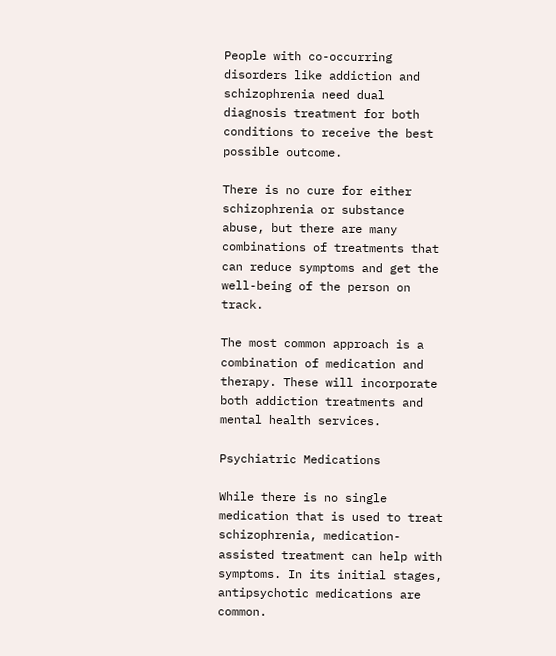People with co-occurring disorders like addiction and schizophrenia need dual diagnosis treatment for both conditions to receive the best possible outcome.

There is no cure for either schizophrenia or substance abuse, but there are many combinations of treatments that can reduce symptoms and get the well-being of the person on track.

The most common approach is a combination of medication and therapy. These will incorporate both addiction treatments and mental health services.

Psychiatric Medications

While there is no single medication that is used to treat schizophrenia, medication-assisted treatment can help with symptoms. In its initial stages, antipsychotic medications are common.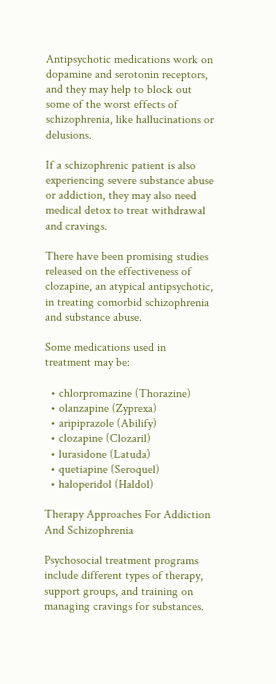Antipsychotic medications work on dopamine and serotonin receptors, and they may help to block out some of the worst effects of schizophrenia, like hallucinations or delusions.

If a schizophrenic patient is also experiencing severe substance abuse or addiction, they may also need medical detox to treat withdrawal and cravings.

There have been promising studies released on the effectiveness of clozapine, an atypical antipsychotic, in treating comorbid schizophrenia and substance abuse.

Some medications used in treatment may be:

  • chlorpromazine (Thorazine)
  • olanzapine (Zyprexa)
  • aripiprazole (Abilify)
  • clozapine (Clozaril)
  • lurasidone (Latuda)
  • quetiapine (Seroquel)
  • haloperidol (Haldol)

Therapy Approaches For Addiction And Schizophrenia

Psychosocial treatment programs include different types of therapy, support groups, and training on managing cravings for substances.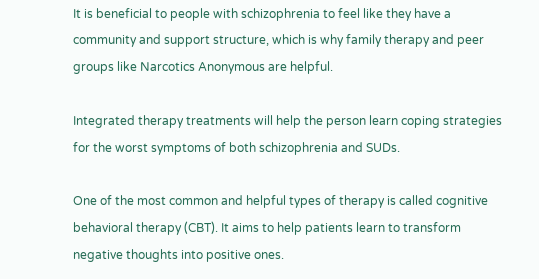It is beneficial to people with schizophrenia to feel like they have a community and support structure, which is why family therapy and peer groups like Narcotics Anonymous are helpful.

Integrated therapy treatments will help the person learn coping strategies for the worst symptoms of both schizophrenia and SUDs.

One of the most common and helpful types of therapy is called cognitive behavioral therapy (CBT). It aims to help patients learn to transform negative thoughts into positive ones.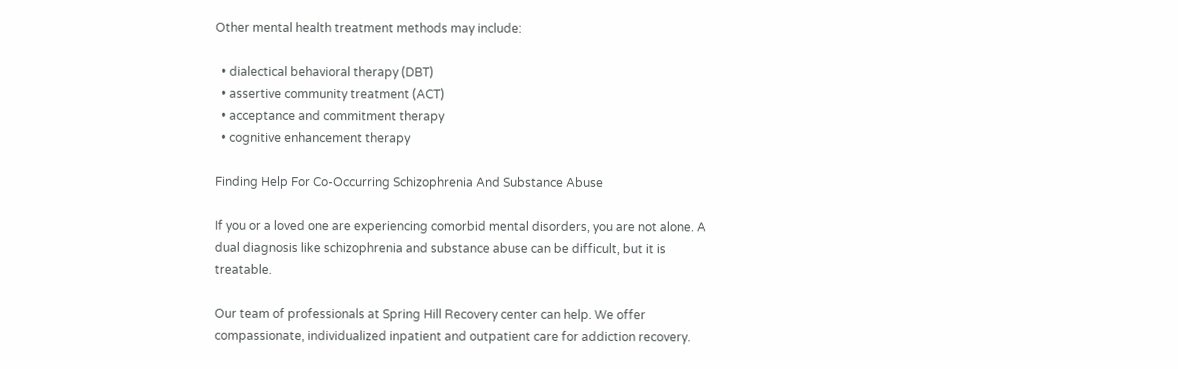Other mental health treatment methods may include:

  • dialectical behavioral therapy (DBT)
  • assertive community treatment (ACT)
  • acceptance and commitment therapy
  • cognitive enhancement therapy

Finding Help For Co-Occurring Schizophrenia And Substance Abuse

If you or a loved one are experiencing comorbid mental disorders, you are not alone. A dual diagnosis like schizophrenia and substance abuse can be difficult, but it is treatable.

Our team of professionals at Spring Hill Recovery center can help. We offer compassionate, individualized inpatient and outpatient care for addiction recovery.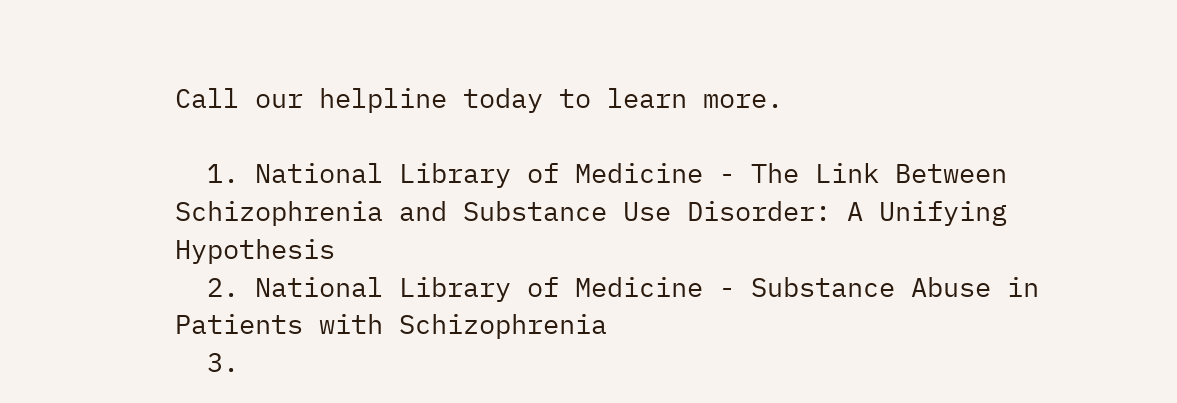Call our helpline today to learn more.

  1. National Library of Medicine - The Link Between Schizophrenia and Substance Use Disorder: A Unifying Hypothesis
  2. National Library of Medicine - Substance Abuse in Patients with Schizophrenia
  3.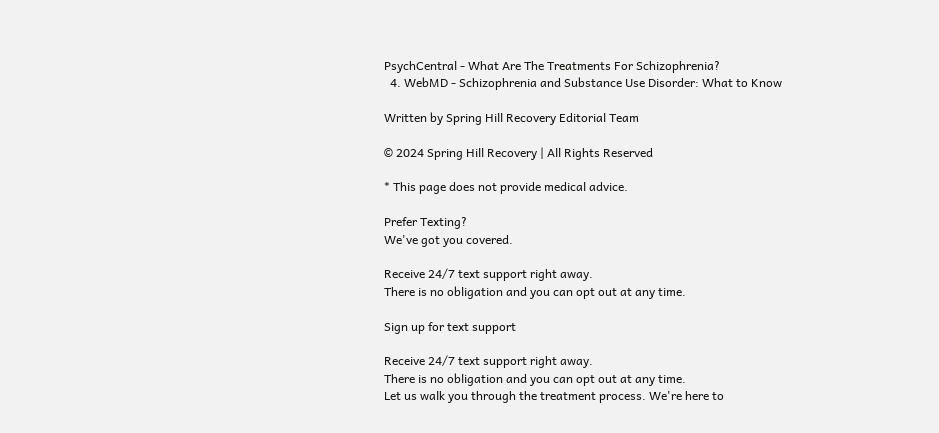PsychCentral - What Are The Treatments For Schizophrenia?
  4. WebMD - Schizophrenia and Substance Use Disorder: What to Know

Written by Spring Hill Recovery Editorial Team

© 2024 Spring Hill Recovery | All Rights Reserved

* This page does not provide medical advice.

Prefer Texting?
We've got you covered.

Receive 24/7 text support right away.
There is no obligation and you can opt out at any time.

Sign up for text support

Receive 24/7 text support right away.
There is no obligation and you can opt out at any time.
Let us walk you through the treatment process. We're here to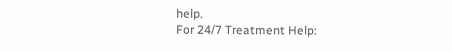help.
For 24/7 Treatment Help: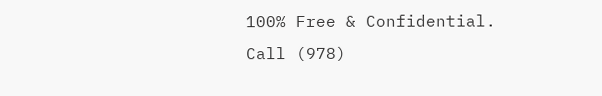100% Free & Confidential. Call (978)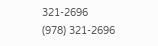321-2696
(978) 321-2696